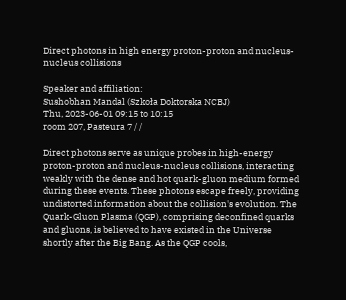Direct photons in high energy proton-proton and nucleus-nucleus collisions

Speaker and affiliation:
Sushobhan Mandal (Szkoła Doktorska NCBJ)
Thu, 2023-06-01 09:15 to 10:15
room 207, Pasteura 7 / /

Direct photons serve as unique probes in high-energy proton-proton and nucleus-nucleus collisions, interacting weakly with the dense and hot quark-gluon medium formed during these events. These photons escape freely, providing undistorted information about the collision's evolution. The Quark-Gluon Plasma (QGP), comprising deconfined quarks and gluons, is believed to have existed in the Universe shortly after the Big Bang. As the QGP cools,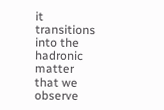it transitions into the hadronic matter that we observe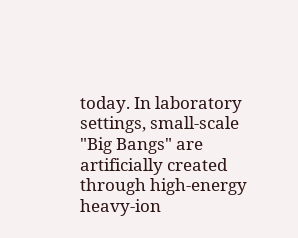today. In laboratory settings, small-scale "Big Bangs" are artificially created through high-energy heavy-ion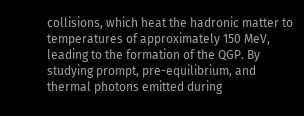collisions, which heat the hadronic matter to temperatures of approximately 150 MeV, leading to the formation of the QGP. By studying prompt, pre-equilibrium, and thermal photons emitted during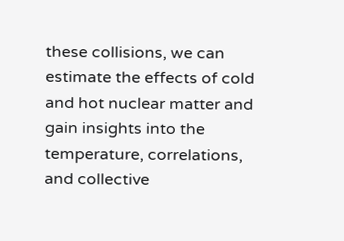these collisions, we can estimate the effects of cold and hot nuclear matter and gain insights into the temperature, correlations, and collective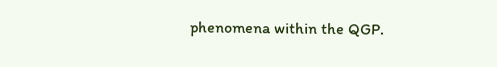phenomena within the QGP.